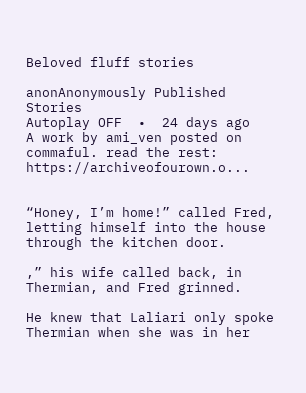Beloved fluff stories

anonAnonymously Published Stories
Autoplay OFF  •  24 days ago
A work by ami_ven posted on commaful. read the rest: https://archiveofourown.o...


“Honey, I’m home!” called Fred, letting himself into the house through the kitchen door.

,” his wife called back, in Thermian, and Fred grinned.

He knew that Laliari only spoke Thermian when she was in her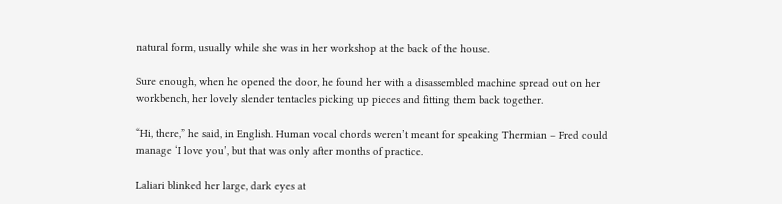natural form, usually while she was in her workshop at the back of the house.

Sure enough, when he opened the door, he found her with a disassembled machine spread out on her workbench, her lovely slender tentacles picking up pieces and fitting them back together.

“Hi, there,” he said, in English. Human vocal chords weren’t meant for speaking Thermian – Fred could manage ‘I love you’, but that was only after months of practice.

Laliari blinked her large, dark eyes at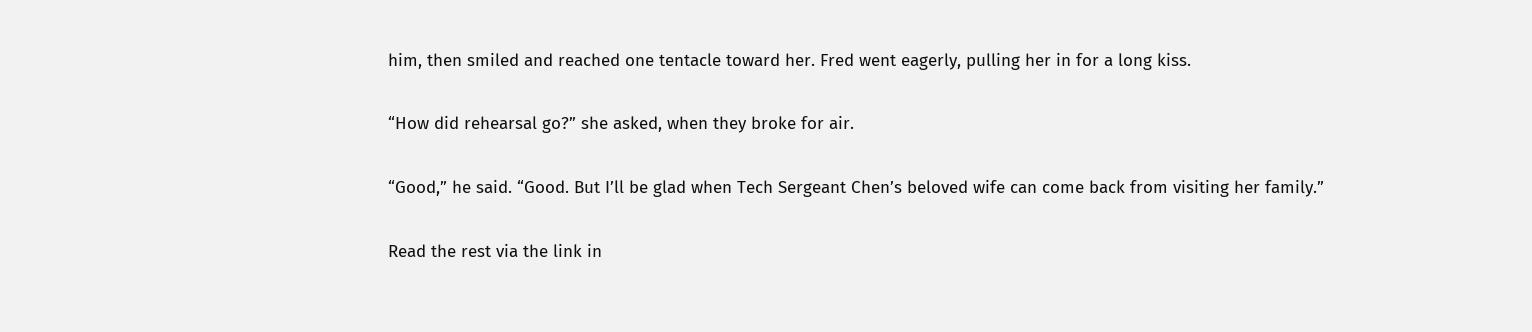him, then smiled and reached one tentacle toward her. Fred went eagerly, pulling her in for a long kiss.

“How did rehearsal go?” she asked, when they broke for air.

“Good,” he said. “Good. But I’ll be glad when Tech Sergeant Chen’s beloved wife can come back from visiting her family.”

Read the rest via the link in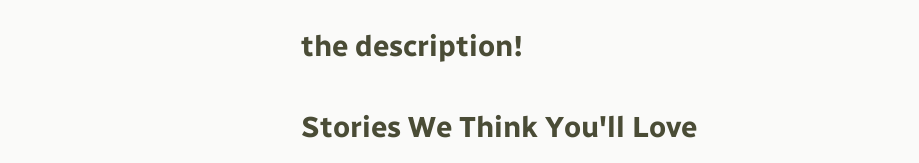the description!

Stories We Think You'll Love